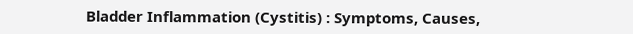Bladder Inflammation (Cystitis) : Symptoms, Causes,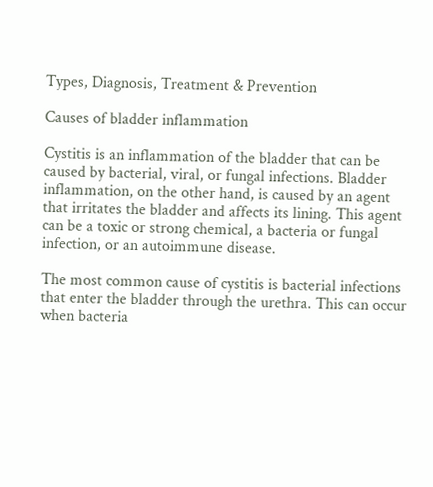Types, Diagnosis, Treatment & Prevention

Causes of bladder inflammation

Cystitis is an inflammation of the bladder that can be caused by bacterial, viral, or fungal infections. Bladder inflammation, on the other hand, is caused by an agent that irritates the bladder and affects its lining. This agent can be a toxic or strong chemical, a bacteria or fungal infection, or an autoimmune disease.

The most common cause of cystitis is bacterial infections that enter the bladder through the urethra. This can occur when bacteria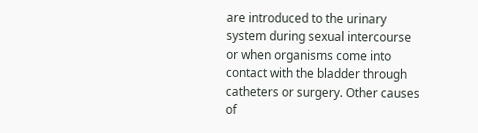are introduced to the urinary system during sexual intercourse or when organisms come into contact with the bladder through catheters or surgery. Other causes of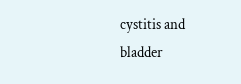cystitis and bladder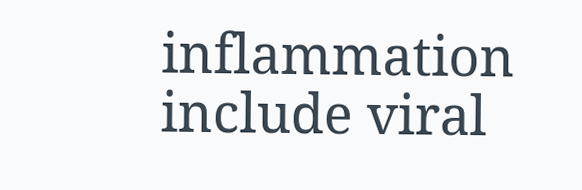inflammation include viral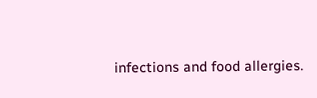infections and food allergies.